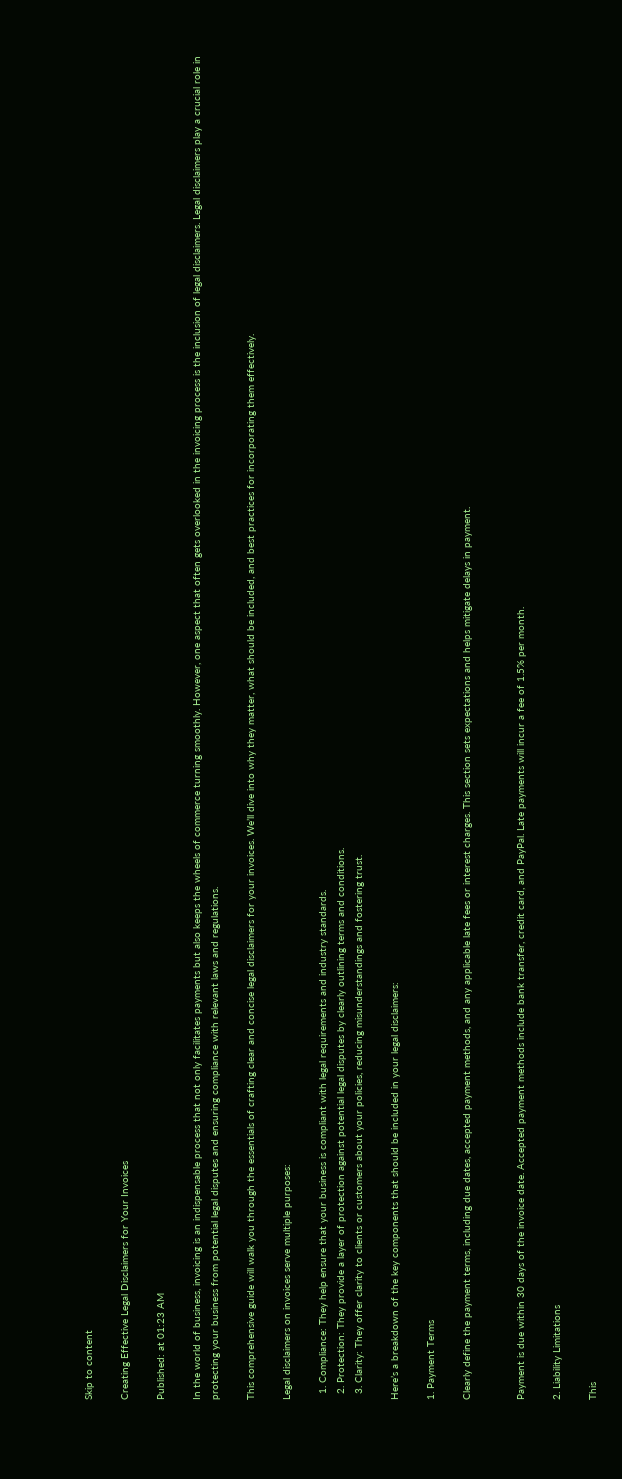Skip to content

Creating Effective Legal Disclaimers for Your Invoices

Published: at 01:23 AM

In the world of business, invoicing is an indispensable process that not only facilitates payments but also keeps the wheels of commerce turning smoothly. However, one aspect that often gets overlooked in the invoicing process is the inclusion of legal disclaimers. Legal disclaimers play a crucial role in protecting your business from potential legal disputes and ensuring compliance with relevant laws and regulations.

This comprehensive guide will walk you through the essentials of crafting clear and concise legal disclaimers for your invoices. We’ll dive into why they matter, what should be included, and best practices for incorporating them effectively.

Legal disclaimers on invoices serve multiple purposes:

  1. Compliance: They help ensure that your business is compliant with legal requirements and industry standards.
  2. Protection: They provide a layer of protection against potential legal disputes by clearly outlining terms and conditions.
  3. Clarity: They offer clarity to clients or customers about your policies, reducing misunderstandings and fostering trust.

Here’s a breakdown of the key components that should be included in your legal disclaimers:

1. Payment Terms

Clearly define the payment terms, including due dates, accepted payment methods, and any applicable late fees or interest charges. This section sets expectations and helps mitigate delays in payment.


Payment is due within 30 days of the invoice date. Accepted payment methods include bank transfer, credit card, and PayPal. Late payments will incur a fee of 1.5% per month.

2. Liability Limitations

This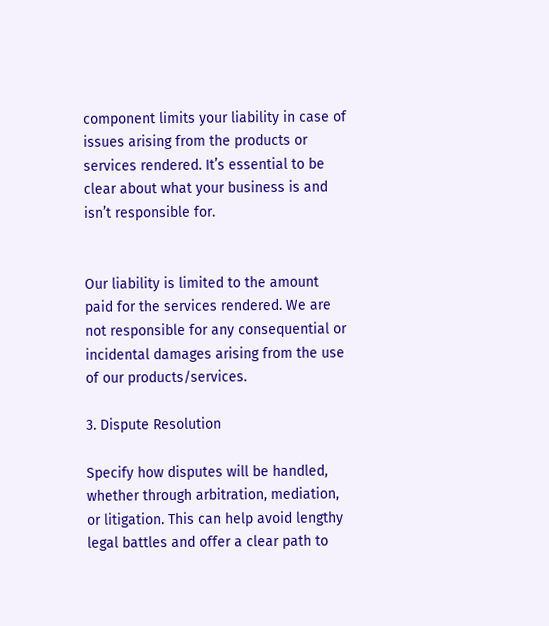component limits your liability in case of issues arising from the products or services rendered. It’s essential to be clear about what your business is and isn’t responsible for.


Our liability is limited to the amount paid for the services rendered. We are not responsible for any consequential or incidental damages arising from the use of our products/services.

3. Dispute Resolution

Specify how disputes will be handled, whether through arbitration, mediation, or litigation. This can help avoid lengthy legal battles and offer a clear path to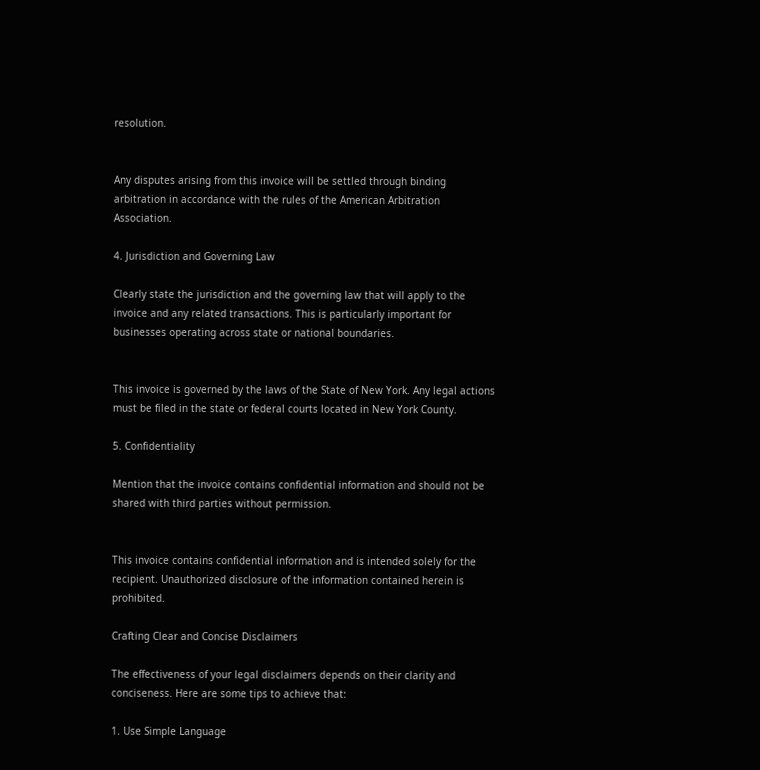resolution.


Any disputes arising from this invoice will be settled through binding arbitration in accordance with the rules of the American Arbitration Association.

4. Jurisdiction and Governing Law

Clearly state the jurisdiction and the governing law that will apply to the invoice and any related transactions. This is particularly important for businesses operating across state or national boundaries.


This invoice is governed by the laws of the State of New York. Any legal actions must be filed in the state or federal courts located in New York County.

5. Confidentiality

Mention that the invoice contains confidential information and should not be shared with third parties without permission.


This invoice contains confidential information and is intended solely for the recipient. Unauthorized disclosure of the information contained herein is prohibited.

Crafting Clear and Concise Disclaimers

The effectiveness of your legal disclaimers depends on their clarity and conciseness. Here are some tips to achieve that:

1. Use Simple Language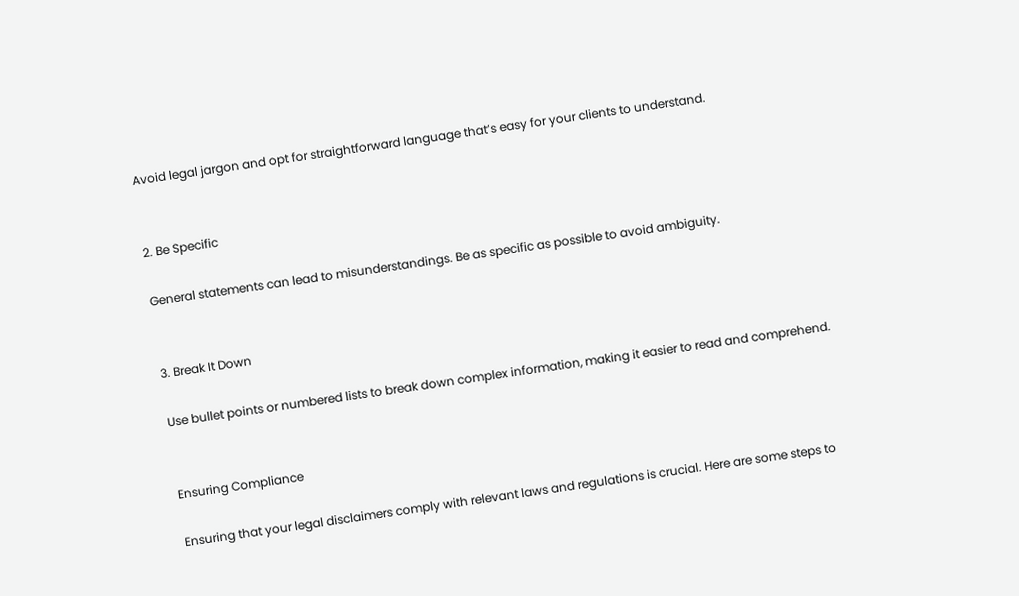Avoid legal jargon and opt for straightforward language that’s easy for your clients to understand.


2. Be Specific

General statements can lead to misunderstandings. Be as specific as possible to avoid ambiguity.


3. Break It Down

Use bullet points or numbered lists to break down complex information, making it easier to read and comprehend.


Ensuring Compliance

Ensuring that your legal disclaimers comply with relevant laws and regulations is crucial. Here are some steps to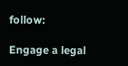follow:

Engage a legal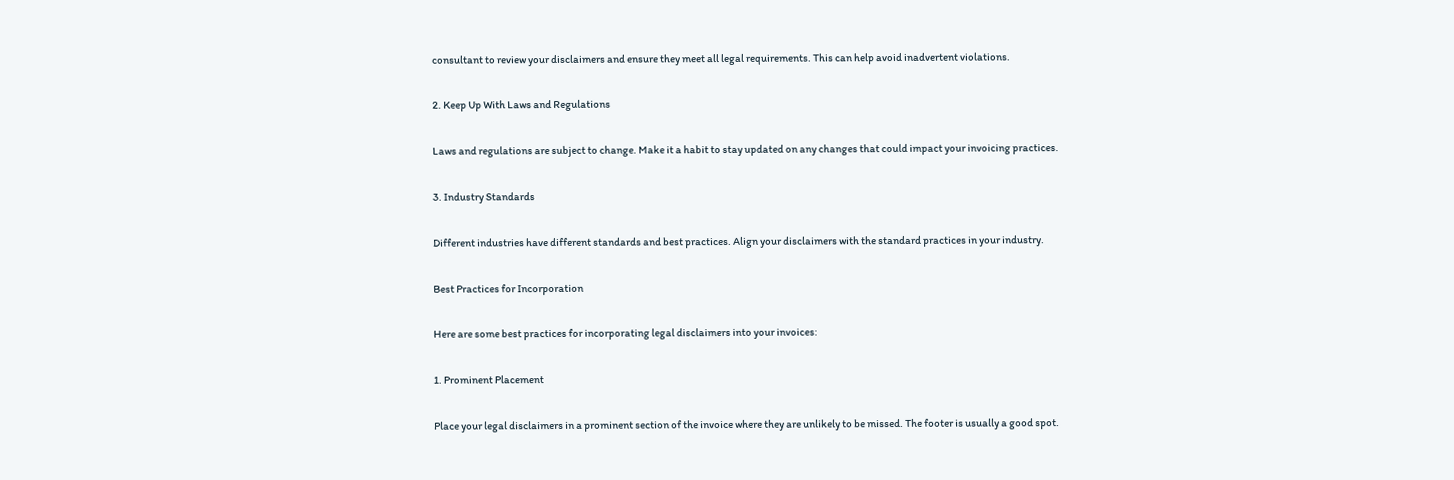consultant to review your disclaimers and ensure they meet all legal requirements. This can help avoid inadvertent violations.

2. Keep Up With Laws and Regulations

Laws and regulations are subject to change. Make it a habit to stay updated on any changes that could impact your invoicing practices.

3. Industry Standards

Different industries have different standards and best practices. Align your disclaimers with the standard practices in your industry.

Best Practices for Incorporation

Here are some best practices for incorporating legal disclaimers into your invoices:

1. Prominent Placement

Place your legal disclaimers in a prominent section of the invoice where they are unlikely to be missed. The footer is usually a good spot.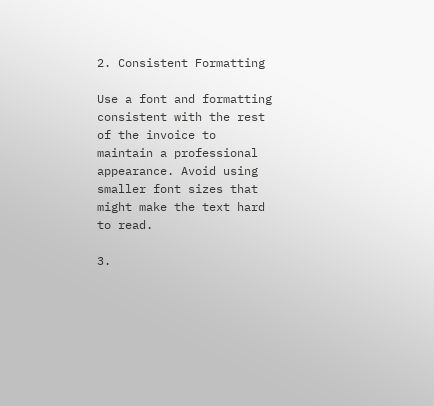2. Consistent Formatting

Use a font and formatting consistent with the rest of the invoice to maintain a professional appearance. Avoid using smaller font sizes that might make the text hard to read.

3.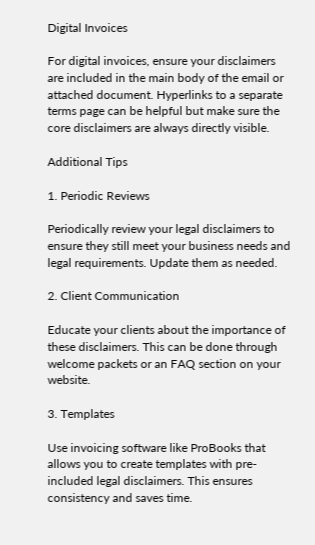Digital Invoices

For digital invoices, ensure your disclaimers are included in the main body of the email or attached document. Hyperlinks to a separate terms page can be helpful but make sure the core disclaimers are always directly visible.

Additional Tips

1. Periodic Reviews

Periodically review your legal disclaimers to ensure they still meet your business needs and legal requirements. Update them as needed.

2. Client Communication

Educate your clients about the importance of these disclaimers. This can be done through welcome packets or an FAQ section on your website.

3. Templates

Use invoicing software like ProBooks that allows you to create templates with pre-included legal disclaimers. This ensures consistency and saves time.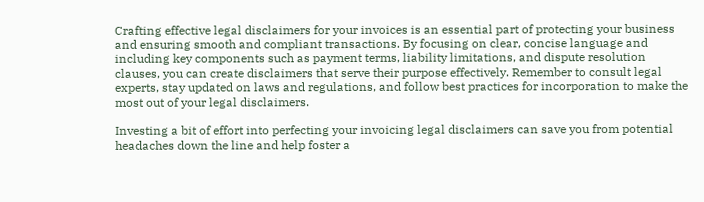Crafting effective legal disclaimers for your invoices is an essential part of protecting your business and ensuring smooth and compliant transactions. By focusing on clear, concise language and including key components such as payment terms, liability limitations, and dispute resolution clauses, you can create disclaimers that serve their purpose effectively. Remember to consult legal experts, stay updated on laws and regulations, and follow best practices for incorporation to make the most out of your legal disclaimers.

Investing a bit of effort into perfecting your invoicing legal disclaimers can save you from potential headaches down the line and help foster a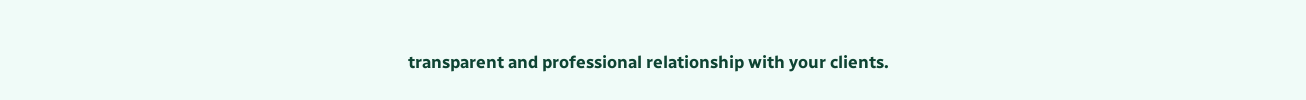transparent and professional relationship with your clients.